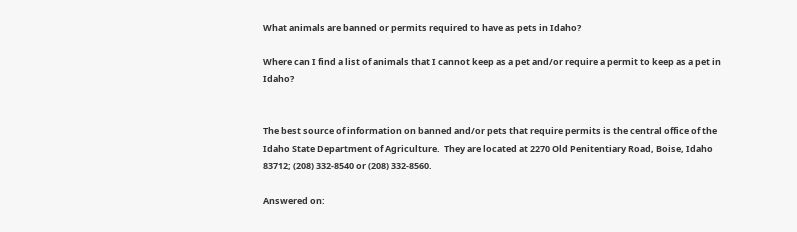What animals are banned or permits required to have as pets in Idaho?

Where can I find a list of animals that I cannot keep as a pet and/or require a permit to keep as a pet in Idaho?


The best source of information on banned and/or pets that require permits is the central office of the Idaho State Department of Agriculture.  They are located at 2270 Old Penitentiary Road, Boise, Idaho 83712; (208) 332-8540 or (208) 332-8560.

Answered on: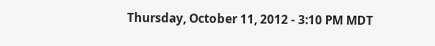Thursday, October 11, 2012 - 3:10 PM MDT